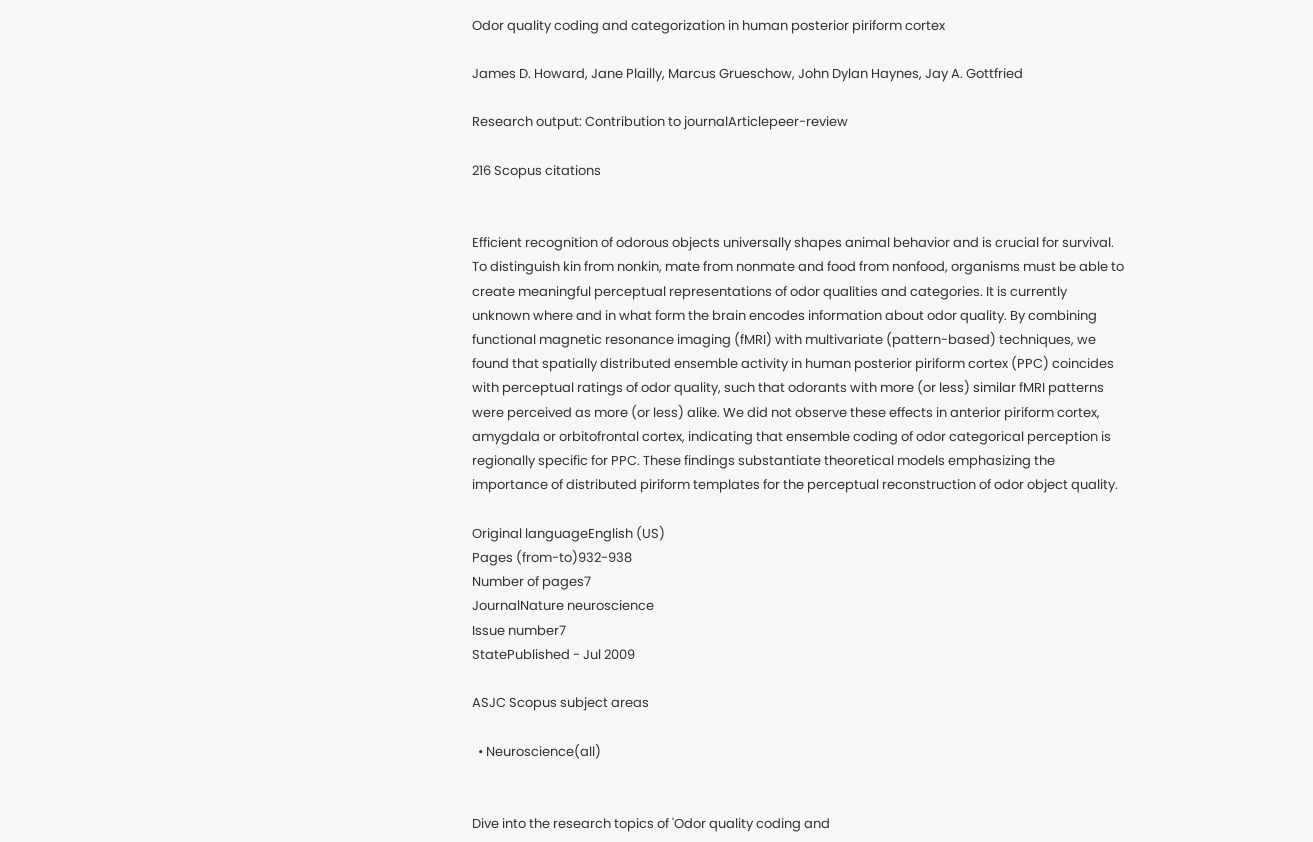Odor quality coding and categorization in human posterior piriform cortex

James D. Howard, Jane Plailly, Marcus Grueschow, John Dylan Haynes, Jay A. Gottfried

Research output: Contribution to journalArticlepeer-review

216 Scopus citations


Efficient recognition of odorous objects universally shapes animal behavior and is crucial for survival. To distinguish kin from nonkin, mate from nonmate and food from nonfood, organisms must be able to create meaningful perceptual representations of odor qualities and categories. It is currently unknown where and in what form the brain encodes information about odor quality. By combining functional magnetic resonance imaging (fMRI) with multivariate (pattern-based) techniques, we found that spatially distributed ensemble activity in human posterior piriform cortex (PPC) coincides with perceptual ratings of odor quality, such that odorants with more (or less) similar fMRI patterns were perceived as more (or less) alike. We did not observe these effects in anterior piriform cortex, amygdala or orbitofrontal cortex, indicating that ensemble coding of odor categorical perception is regionally specific for PPC. These findings substantiate theoretical models emphasizing the importance of distributed piriform templates for the perceptual reconstruction of odor object quality.

Original languageEnglish (US)
Pages (from-to)932-938
Number of pages7
JournalNature neuroscience
Issue number7
StatePublished - Jul 2009

ASJC Scopus subject areas

  • Neuroscience(all)


Dive into the research topics of 'Odor quality coding and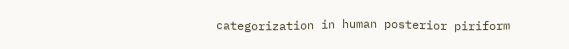categorization in human posterior piriform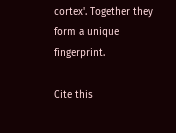cortex'. Together they form a unique fingerprint.

Cite this